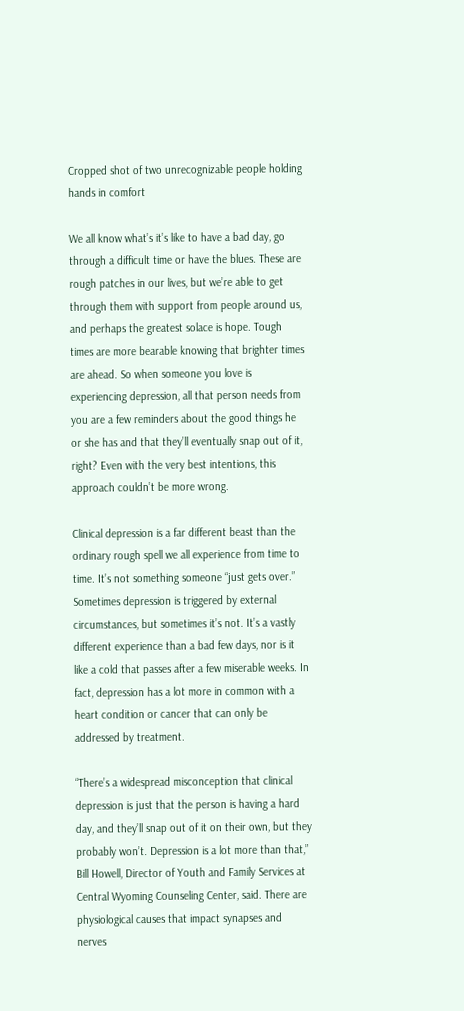Cropped shot of two unrecognizable people holding hands in comfort

We all know what’s it’s like to have a bad day, go through a difficult time or have the blues. These are rough patches in our lives, but we’re able to get through them with support from people around us, and perhaps the greatest solace is hope. Tough times are more bearable knowing that brighter times are ahead. So when someone you love is experiencing depression, all that person needs from you are a few reminders about the good things he or she has and that they’ll eventually snap out of it, right? Even with the very best intentions, this approach couldn’t be more wrong.

Clinical depression is a far different beast than the ordinary rough spell we all experience from time to time. It’s not something someone “just gets over.” Sometimes depression is triggered by external circumstances, but sometimes it’s not. It’s a vastly different experience than a bad few days, nor is it like a cold that passes after a few miserable weeks. In fact, depression has a lot more in common with a heart condition or cancer that can only be addressed by treatment.

“There’s a widespread misconception that clinical depression is just that the person is having a hard day, and they’ll snap out of it on their own, but they probably won’t. Depression is a lot more than that,” Bill Howell, Director of Youth and Family Services at Central Wyoming Counseling Center, said. There are physiological causes that impact synapses and nerves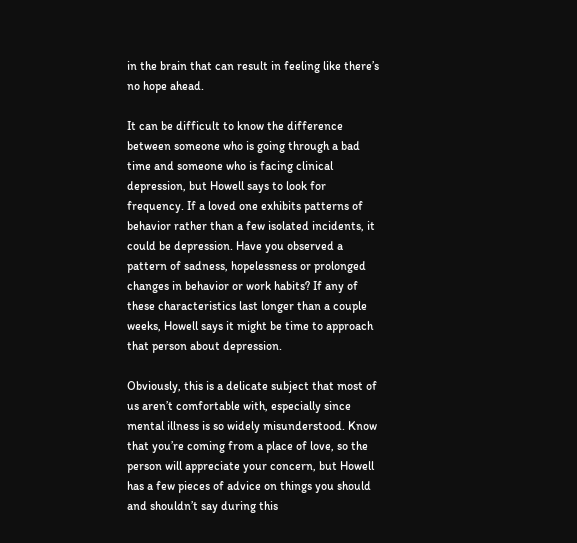in the brain that can result in feeling like there’s no hope ahead.

It can be difficult to know the difference between someone who is going through a bad time and someone who is facing clinical depression, but Howell says to look for frequency. If a loved one exhibits patterns of behavior rather than a few isolated incidents, it could be depression. Have you observed a pattern of sadness, hopelessness or prolonged changes in behavior or work habits? If any of these characteristics last longer than a couple weeks, Howell says it might be time to approach that person about depression.

Obviously, this is a delicate subject that most of us aren’t comfortable with, especially since mental illness is so widely misunderstood. Know that you’re coming from a place of love, so the person will appreciate your concern, but Howell has a few pieces of advice on things you should and shouldn’t say during this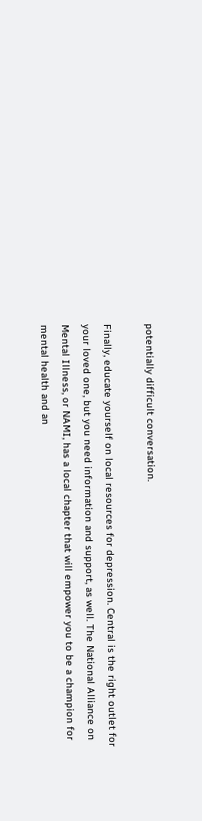potentially difficult conversation.

Finally, educate yourself on local resources for depression. Central is the right outlet for your loved one, but you need information and support, as well. The National Alliance on Mental Illness, or NAMI, has a local chapter that will empower you to be a champion for mental health and an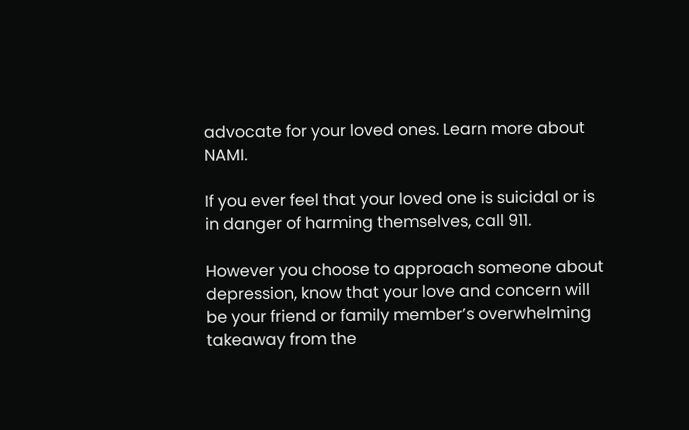advocate for your loved ones. Learn more about NAMI.

If you ever feel that your loved one is suicidal or is in danger of harming themselves, call 911.

However you choose to approach someone about depression, know that your love and concern will be your friend or family member’s overwhelming takeaway from the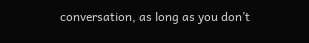conversation, as long as you don’t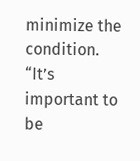minimize the condition. “It’s important to be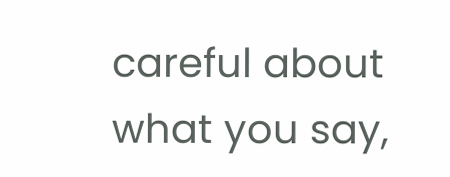careful about what you say,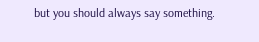but you should always say something.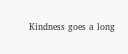Kindness goes a long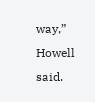way,” Howell said.